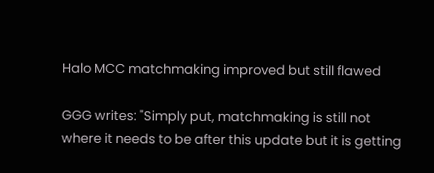Halo MCC matchmaking improved but still flawed

GGG writes: "Simply put, matchmaking is still not where it needs to be after this update but it is getting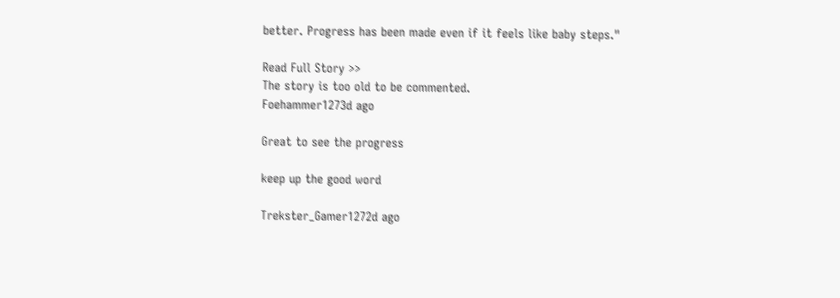better. Progress has been made even if it feels like baby steps."

Read Full Story >>
The story is too old to be commented.
Foehammer1273d ago

Great to see the progress

keep up the good word

Trekster_Gamer1272d ago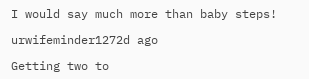I would say much more than baby steps!

urwifeminder1272d ago

Getting two to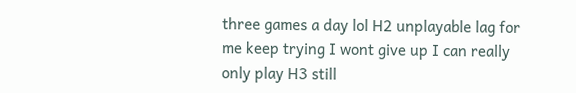three games a day lol H2 unplayable lag for me keep trying I wont give up I can really only play H3 still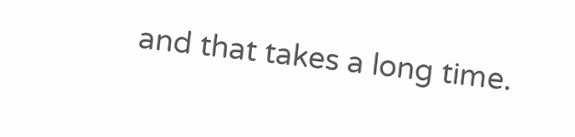and that takes a long time.